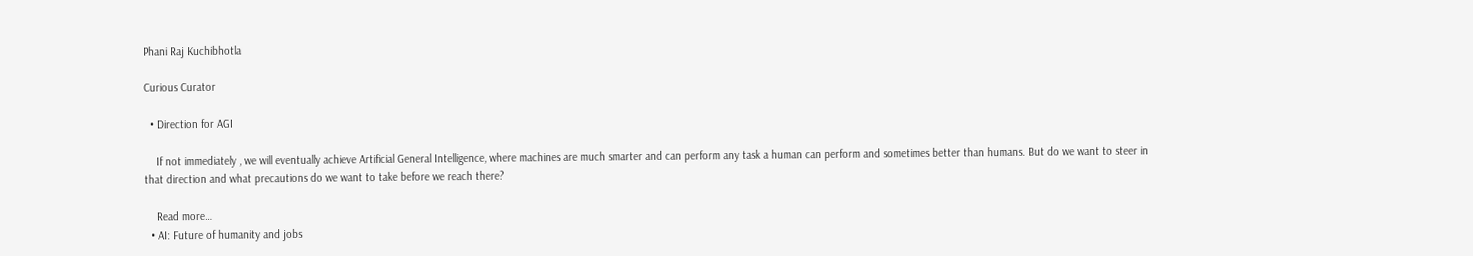Phani Raj Kuchibhotla

Curious Curator

  • Direction for AGI

    If not immediately , we will eventually achieve Artificial General Intelligence, where machines are much smarter and can perform any task a human can perform and sometimes better than humans. But do we want to steer in that direction and what precautions do we want to take before we reach there?

    Read more…
  • AI: Future of humanity and jobs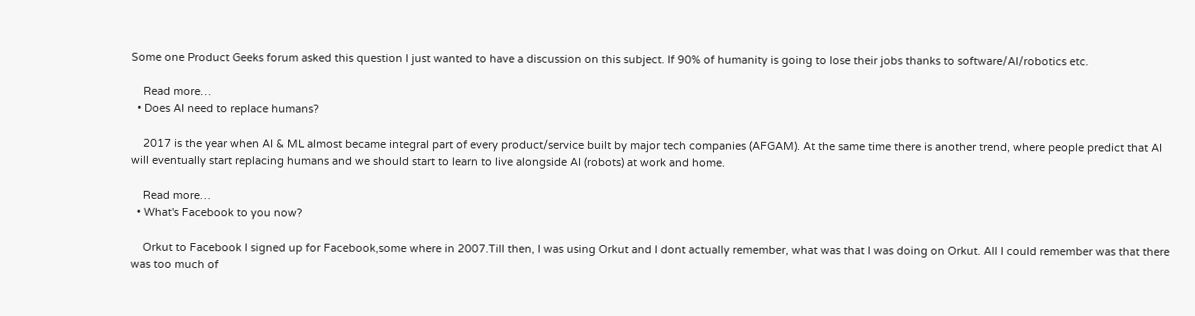Some one Product Geeks forum asked this question I just wanted to have a discussion on this subject. If 90% of humanity is going to lose their jobs thanks to software/AI/robotics etc.

    Read more…
  • Does AI need to replace humans?

    2017 is the year when AI & ML almost became integral part of every product/service built by major tech companies (AFGAM). At the same time there is another trend, where people predict that AI will eventually start replacing humans and we should start to learn to live alongside AI (robots) at work and home.

    Read more…
  • What's Facebook to you now?

    Orkut to Facebook I signed up for Facebook,some where in 2007.Till then, I was using Orkut and I dont actually remember, what was that I was doing on Orkut. All I could remember was that there was too much of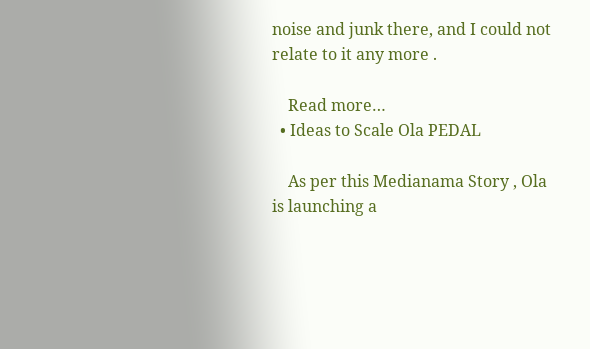noise and junk there, and I could not relate to it any more .

    Read more…
  • Ideas to Scale Ola PEDAL

    As per this Medianama Story , Ola is launching a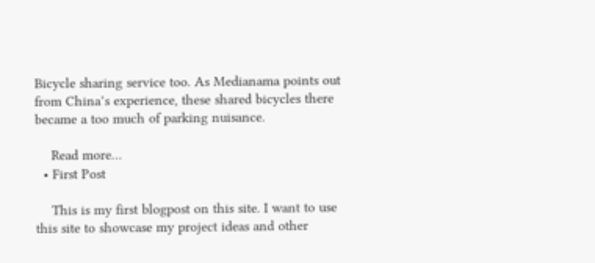Bicycle sharing service too. As Medianama points out from China’s experience, these shared bicycles there became a too much of parking nuisance.

    Read more…
  • First Post

    This is my first blogpost on this site. I want to use this site to showcase my project ideas and other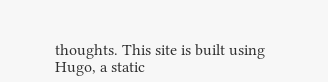thoughts. This site is built using Hugo, a static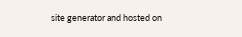site generator and hosted on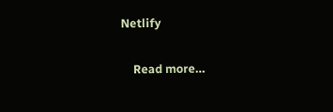Netlify

    Read more…